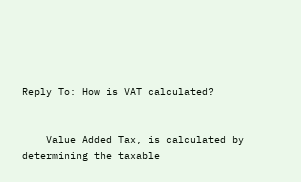Reply To: How is VAT calculated?


    Value Added Tax, is calculated by determining the taxable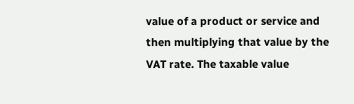value of a product or service and then multiplying that value by the VAT rate. The taxable value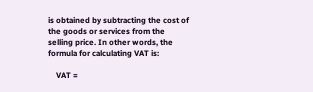is obtained by subtracting the cost of the goods or services from the selling price. In other words, the formula for calculating VAT is:

    VAT =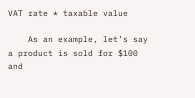VAT rate * taxable value

    As an example, let’s say a product is sold for $100 and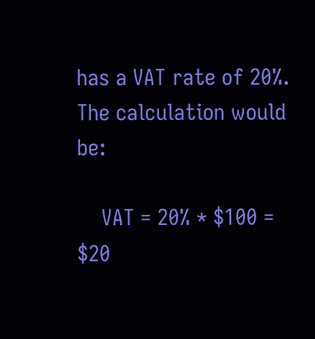has a VAT rate of 20%. The calculation would be:

    VAT = 20% * $100 = $20